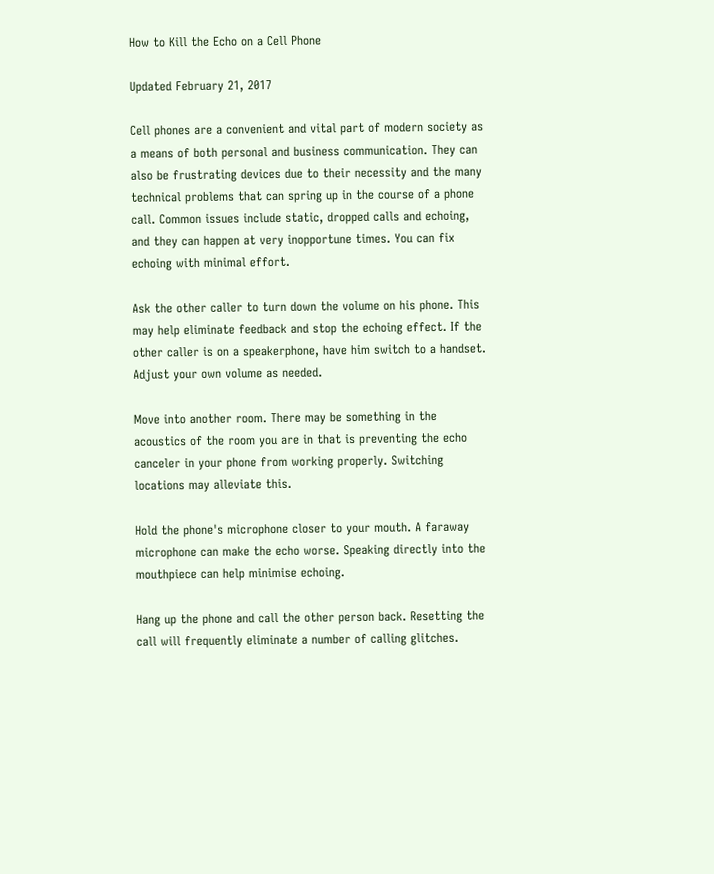How to Kill the Echo on a Cell Phone

Updated February 21, 2017

Cell phones are a convenient and vital part of modern society as a means of both personal and business communication. They can also be frustrating devices due to their necessity and the many technical problems that can spring up in the course of a phone call. Common issues include static, dropped calls and echoing, and they can happen at very inopportune times. You can fix echoing with minimal effort.

Ask the other caller to turn down the volume on his phone. This may help eliminate feedback and stop the echoing effect. If the other caller is on a speakerphone, have him switch to a handset. Adjust your own volume as needed.

Move into another room. There may be something in the acoustics of the room you are in that is preventing the echo canceler in your phone from working properly. Switching locations may alleviate this.

Hold the phone's microphone closer to your mouth. A faraway microphone can make the echo worse. Speaking directly into the mouthpiece can help minimise echoing.

Hang up the phone and call the other person back. Resetting the call will frequently eliminate a number of calling glitches.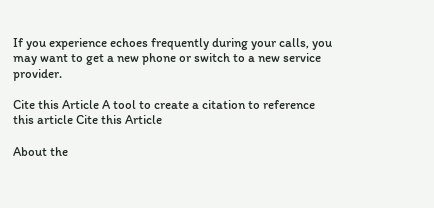If you experience echoes frequently during your calls, you may want to get a new phone or switch to a new service provider.

Cite this Article A tool to create a citation to reference this article Cite this Article

About the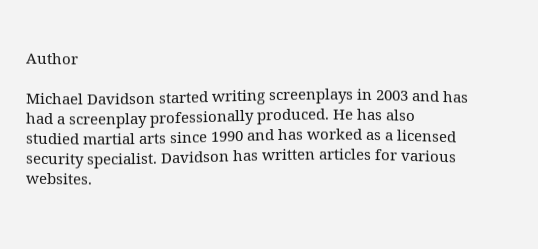Author

Michael Davidson started writing screenplays in 2003 and has had a screenplay professionally produced. He has also studied martial arts since 1990 and has worked as a licensed security specialist. Davidson has written articles for various websites.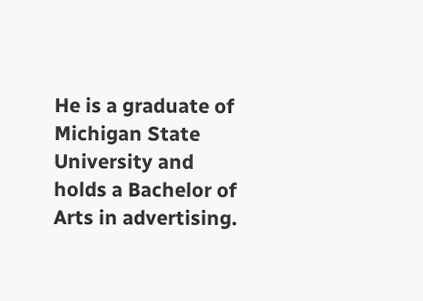He is a graduate of Michigan State University and holds a Bachelor of Arts in advertising.